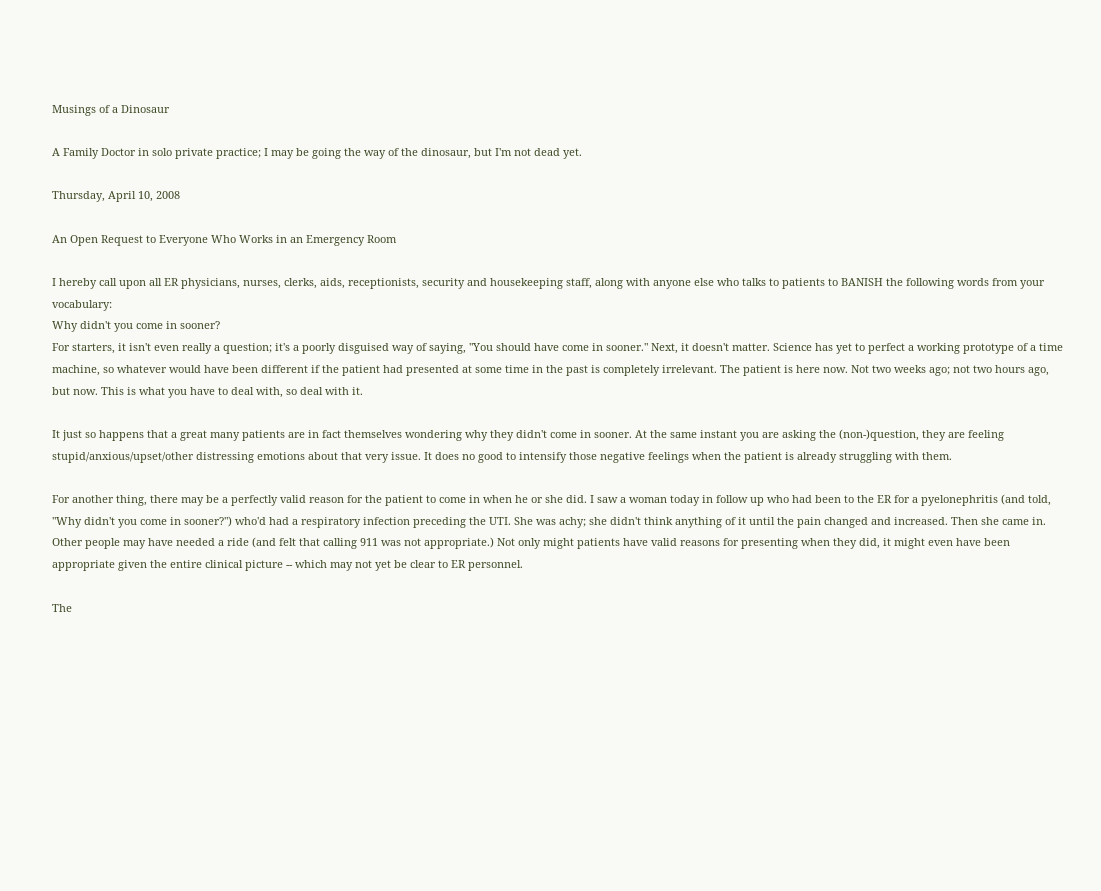Musings of a Dinosaur

A Family Doctor in solo private practice; I may be going the way of the dinosaur, but I'm not dead yet.

Thursday, April 10, 2008

An Open Request to Everyone Who Works in an Emergency Room

I hereby call upon all ER physicians, nurses, clerks, aids, receptionists, security and housekeeping staff, along with anyone else who talks to patients to BANISH the following words from your vocabulary:
Why didn't you come in sooner?
For starters, it isn't even really a question; it's a poorly disguised way of saying, "You should have come in sooner." Next, it doesn't matter. Science has yet to perfect a working prototype of a time machine, so whatever would have been different if the patient had presented at some time in the past is completely irrelevant. The patient is here now. Not two weeks ago; not two hours ago, but now. This is what you have to deal with, so deal with it.

It just so happens that a great many patients are in fact themselves wondering why they didn't come in sooner. At the same instant you are asking the (non-)question, they are feeling stupid/anxious/upset/other distressing emotions about that very issue. It does no good to intensify those negative feelings when the patient is already struggling with them.

For another thing, there may be a perfectly valid reason for the patient to come in when he or she did. I saw a woman today in follow up who had been to the ER for a pyelonephritis (and told, "Why didn't you come in sooner?") who'd had a respiratory infection preceding the UTI. She was achy; she didn't think anything of it until the pain changed and increased. Then she came in. Other people may have needed a ride (and felt that calling 911 was not appropriate.) Not only might patients have valid reasons for presenting when they did, it might even have been appropriate given the entire clinical picture -- which may not yet be clear to ER personnel.

The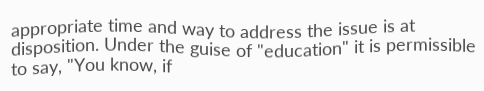appropriate time and way to address the issue is at disposition. Under the guise of "education" it is permissible to say, "You know, if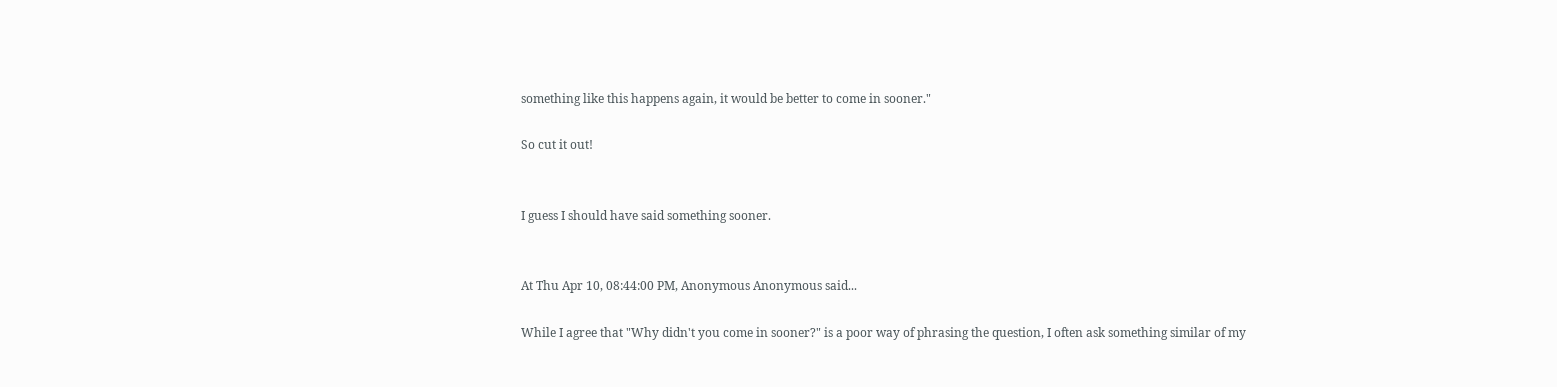something like this happens again, it would be better to come in sooner."

So cut it out!


I guess I should have said something sooner.


At Thu Apr 10, 08:44:00 PM, Anonymous Anonymous said...

While I agree that "Why didn't you come in sooner?" is a poor way of phrasing the question, I often ask something similar of my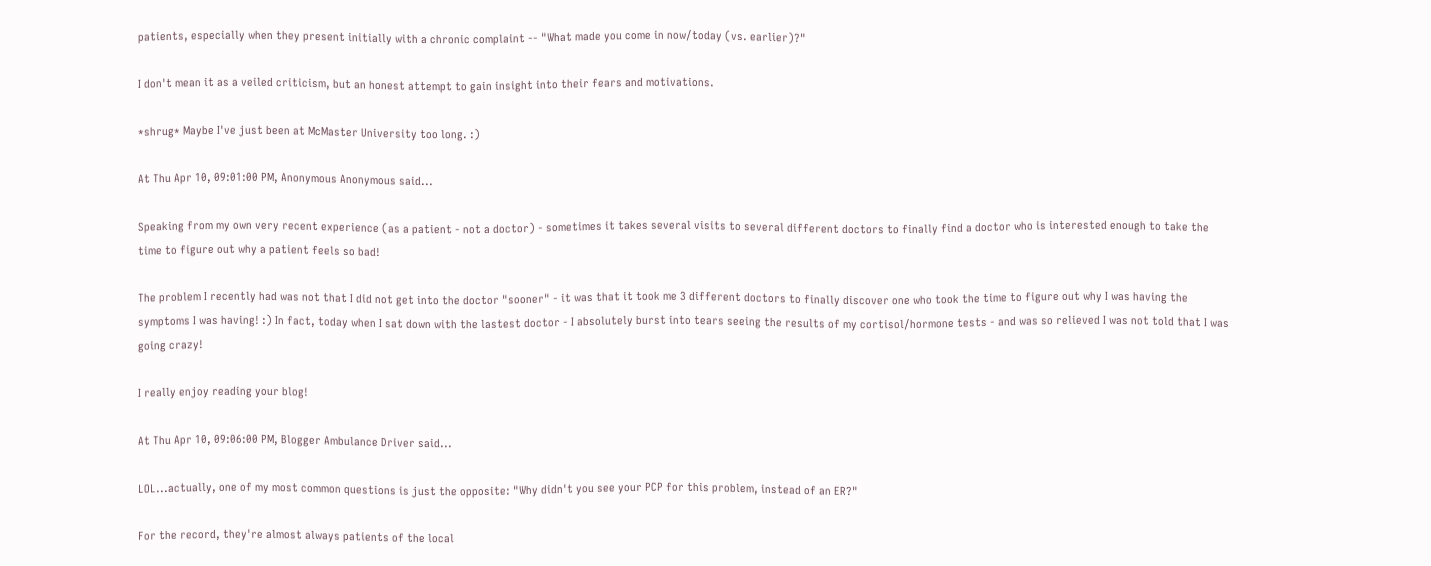patients, especially when they present initially with a chronic complaint -- "What made you come in now/today (vs. earlier)?"

I don't mean it as a veiled criticism, but an honest attempt to gain insight into their fears and motivations.

*shrug* Maybe I've just been at McMaster University too long. :)

At Thu Apr 10, 09:01:00 PM, Anonymous Anonymous said...

Speaking from my own very recent experience (as a patient - not a doctor) - sometimes it takes several visits to several different doctors to finally find a doctor who is interested enough to take the time to figure out why a patient feels so bad!

The problem I recently had was not that I did not get into the doctor "sooner" - it was that it took me 3 different doctors to finally discover one who took the time to figure out why I was having the symptoms I was having! :) In fact, today when I sat down with the lastest doctor - I absolutely burst into tears seeing the results of my cortisol/hormone tests - and was so relieved I was not told that I was going crazy!

I really enjoy reading your blog!

At Thu Apr 10, 09:06:00 PM, Blogger Ambulance Driver said...

LOL...actually, one of my most common questions is just the opposite: "Why didn't you see your PCP for this problem, instead of an ER?"

For the record, they're almost always patients of the local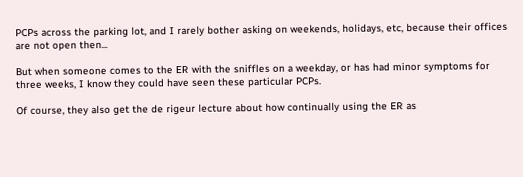PCPs across the parking lot, and I rarely bother asking on weekends, holidays, etc, because their offices are not open then...

But when someone comes to the ER with the sniffles on a weekday, or has had minor symptoms for three weeks, I know they could have seen these particular PCPs.

Of course, they also get the de rigeur lecture about how continually using the ER as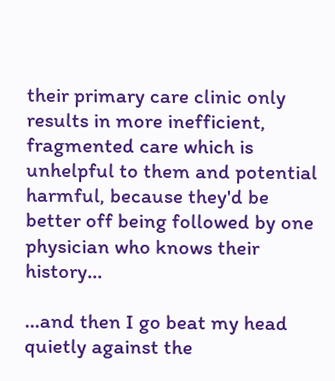their primary care clinic only results in more inefficient, fragmented care which is unhelpful to them and potential harmful, because they'd be better off being followed by one physician who knows their history...

...and then I go beat my head quietly against the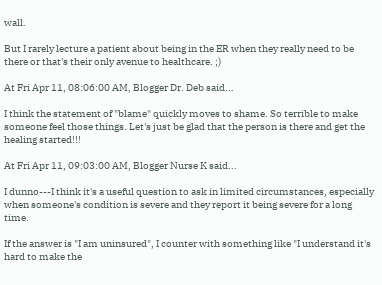wall.

But I rarely lecture a patient about being in the ER when they really need to be there or that's their only avenue to healthcare. ;)

At Fri Apr 11, 08:06:00 AM, Blogger Dr. Deb said...

I think the statement of "blame" quickly moves to shame. So terrible to make someone feel those things. Let's just be glad that the person is there and get the healing started!!!

At Fri Apr 11, 09:03:00 AM, Blogger Nurse K said...

I dunno---I think it's a useful question to ask in limited circumstances, especially when someone's condition is severe and they report it being severe for a long time.

If the answer is "I am uninsured", I counter with something like "I understand it's hard to make the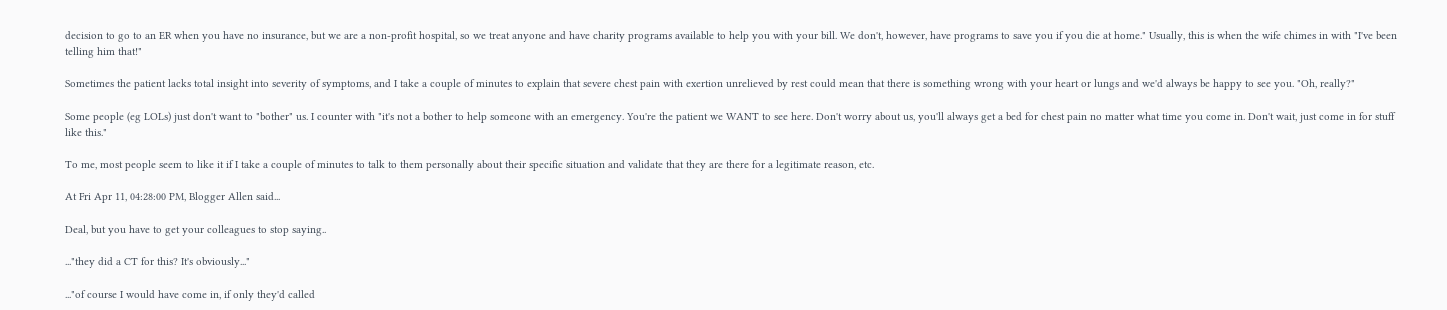decision to go to an ER when you have no insurance, but we are a non-profit hospital, so we treat anyone and have charity programs available to help you with your bill. We don't, however, have programs to save you if you die at home." Usually, this is when the wife chimes in with "I've been telling him that!"

Sometimes the patient lacks total insight into severity of symptoms, and I take a couple of minutes to explain that severe chest pain with exertion unrelieved by rest could mean that there is something wrong with your heart or lungs and we'd always be happy to see you. "Oh, really?"

Some people (eg LOLs) just don't want to "bother" us. I counter with "it's not a bother to help someone with an emergency. You're the patient we WANT to see here. Don't worry about us, you'll always get a bed for chest pain no matter what time you come in. Don't wait, just come in for stuff like this."

To me, most people seem to like it if I take a couple of minutes to talk to them personally about their specific situation and validate that they are there for a legitimate reason, etc.

At Fri Apr 11, 04:28:00 PM, Blogger Allen said...

Deal, but you have to get your colleagues to stop saying..

..."they did a CT for this? It's obviously..."

..."of course I would have come in, if only they'd called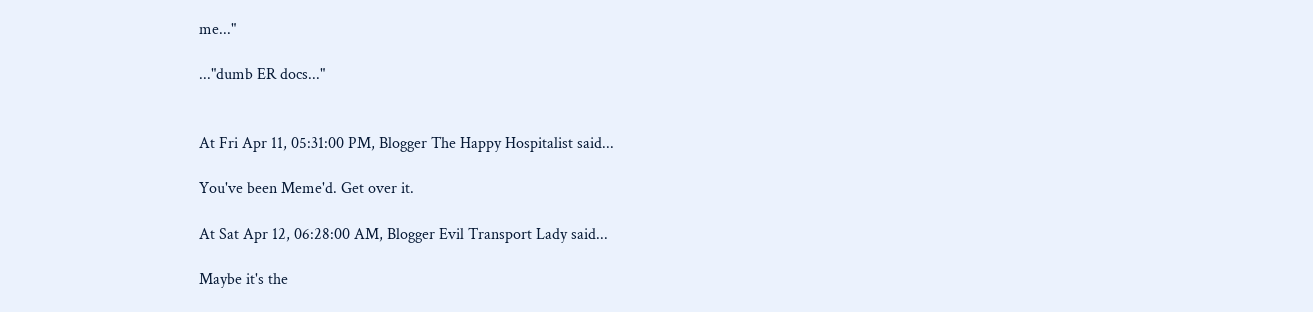me..."

..."dumb ER docs..."


At Fri Apr 11, 05:31:00 PM, Blogger The Happy Hospitalist said...

You've been Meme'd. Get over it.

At Sat Apr 12, 06:28:00 AM, Blogger Evil Transport Lady said...

Maybe it's the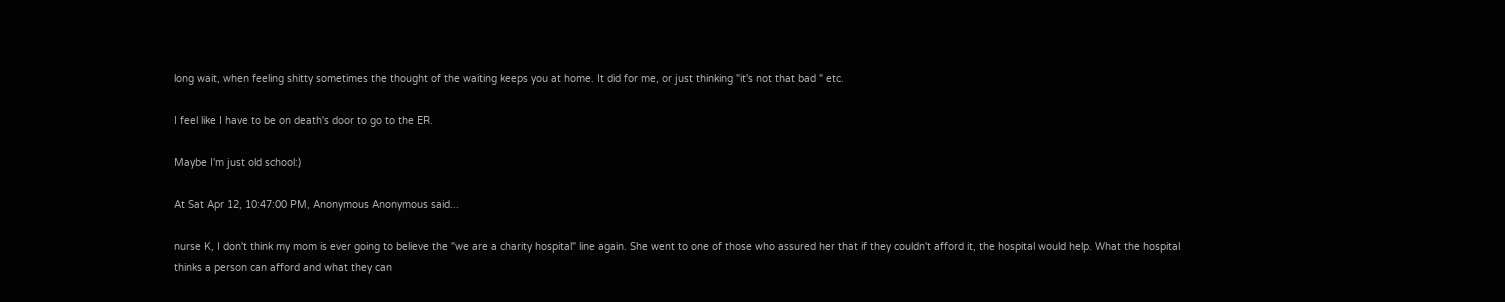long wait, when feeling shitty sometimes the thought of the waiting keeps you at home. It did for me, or just thinking "it's not that bad " etc.

I feel like I have to be on death's door to go to the ER.

Maybe I'm just old school:)

At Sat Apr 12, 10:47:00 PM, Anonymous Anonymous said...

nurse K, I don't think my mom is ever going to believe the "we are a charity hospital" line again. She went to one of those who assured her that if they couldn't afford it, the hospital would help. What the hospital thinks a person can afford and what they can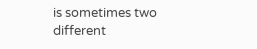is sometimes two different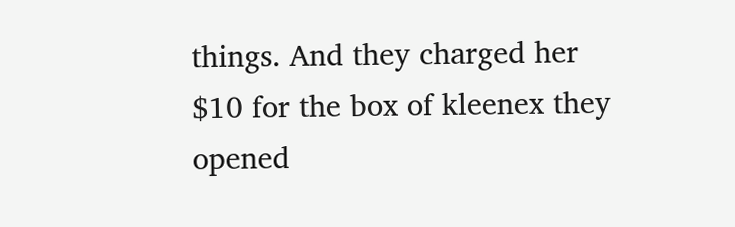things. And they charged her $10 for the box of kleenex they opened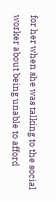for her when she was talking to the social worker about being unable to afford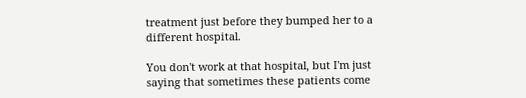treatment just before they bumped her to a different hospital.

You don't work at that hospital, but I'm just saying that sometimes these patients come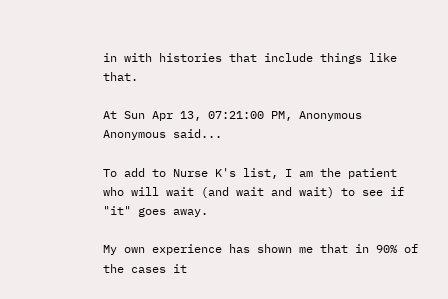in with histories that include things like that.

At Sun Apr 13, 07:21:00 PM, Anonymous Anonymous said...

To add to Nurse K's list, I am the patient who will wait (and wait and wait) to see if "it" goes away.

My own experience has shown me that in 90% of the cases it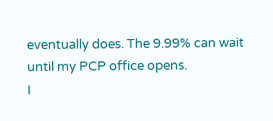eventually does. The 9.99% can wait until my PCP office opens.
I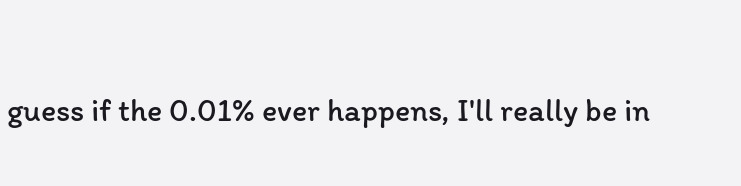guess if the 0.01% ever happens, I'll really be in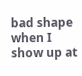bad shape when I show up at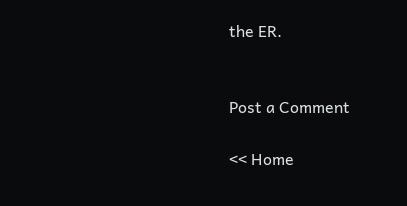the ER.


Post a Comment

<< Home